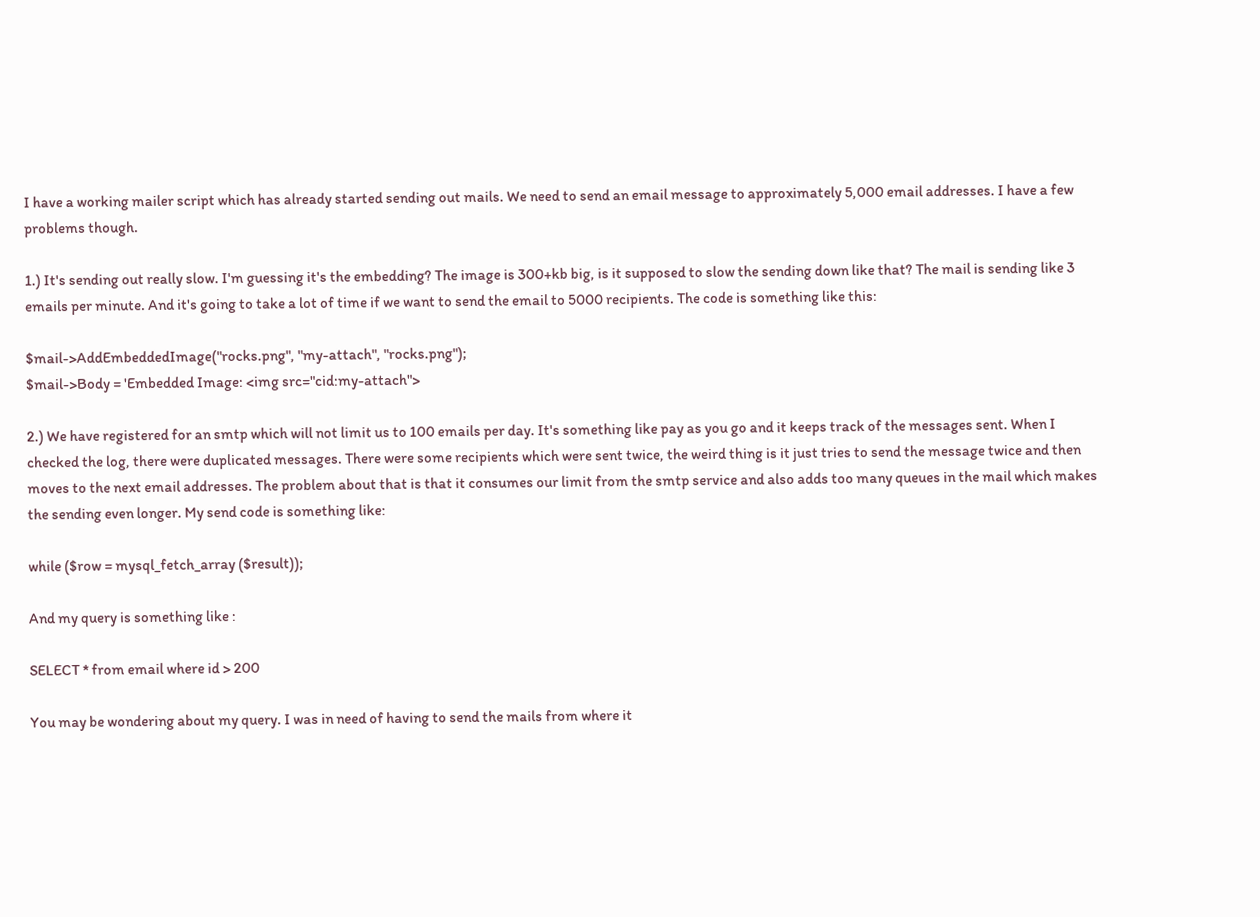I have a working mailer script which has already started sending out mails. We need to send an email message to approximately 5,000 email addresses. I have a few problems though.

1.) It's sending out really slow. I'm guessing it's the embedding? The image is 300+kb big, is it supposed to slow the sending down like that? The mail is sending like 3 emails per minute. And it's going to take a lot of time if we want to send the email to 5000 recipients. The code is something like this:

$mail->AddEmbeddedImage("rocks.png", "my-attach", "rocks.png");
$mail->Body = 'Embedded Image: <img src="cid:my-attach">

2.) We have registered for an smtp which will not limit us to 100 emails per day. It's something like pay as you go and it keeps track of the messages sent. When I checked the log, there were duplicated messages. There were some recipients which were sent twice, the weird thing is it just tries to send the message twice and then moves to the next email addresses. The problem about that is that it consumes our limit from the smtp service and also adds too many queues in the mail which makes the sending even longer. My send code is something like:

while ($row = mysql_fetch_array ($result));

And my query is something like :

SELECT * from email where id > 200

You may be wondering about my query. I was in need of having to send the mails from where it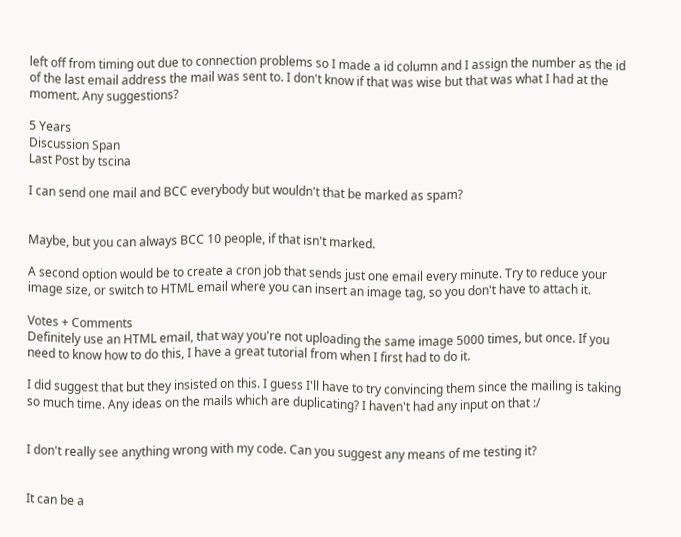left off from timing out due to connection problems so I made a id column and I assign the number as the id of the last email address the mail was sent to. I don't know if that was wise but that was what I had at the moment. Any suggestions?

5 Years
Discussion Span
Last Post by tscina

I can send one mail and BCC everybody but wouldn't that be marked as spam?


Maybe, but you can always BCC 10 people, if that isn't marked.

A second option would be to create a cron job that sends just one email every minute. Try to reduce your image size, or switch to HTML email where you can insert an image tag, so you don't have to attach it.

Votes + Comments
Definitely use an HTML email, that way you're not uploading the same image 5000 times, but once. If you need to know how to do this, I have a great tutorial from when I first had to do it.

I did suggest that but they insisted on this. I guess I'll have to try convincing them since the mailing is taking so much time. Any ideas on the mails which are duplicating? I haven't had any input on that :/


I don't really see anything wrong with my code. Can you suggest any means of me testing it?


It can be a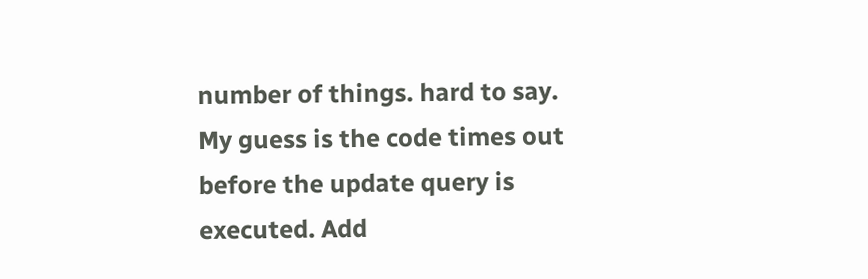number of things. hard to say. My guess is the code times out before the update query is executed. Add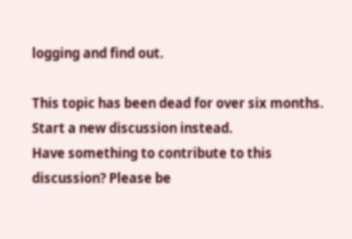logging and find out.

This topic has been dead for over six months. Start a new discussion instead.
Have something to contribute to this discussion? Please be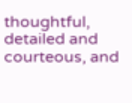thoughtful, detailed and courteous, and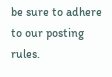be sure to adhere to our posting rules.